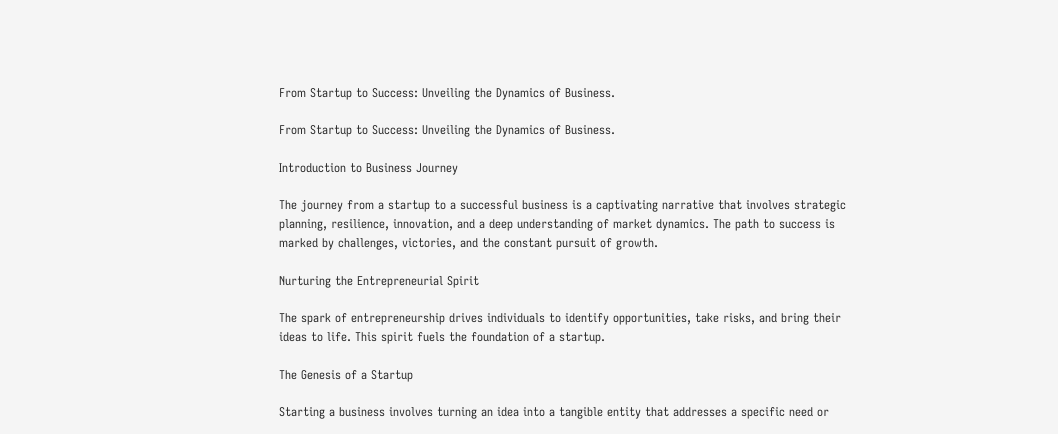From Startup to Success: Unveiling the Dynamics of Business.

From Startup to Success: Unveiling the Dynamics of Business.

Introduction to Business Journey

The journey from a startup to a successful business is a captivating narrative that involves strategic planning, resilience, innovation, and a deep understanding of market dynamics. The path to success is marked by challenges, victories, and the constant pursuit of growth.

Nurturing the Entrepreneurial Spirit

The spark of entrepreneurship drives individuals to identify opportunities, take risks, and bring their ideas to life. This spirit fuels the foundation of a startup.

The Genesis of a Startup

Starting a business involves turning an idea into a tangible entity that addresses a specific need or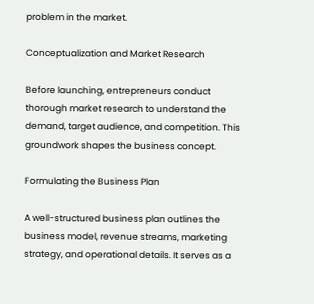problem in the market.

Conceptualization and Market Research

Before launching, entrepreneurs conduct thorough market research to understand the demand, target audience, and competition. This groundwork shapes the business concept.

Formulating the Business Plan

A well-structured business plan outlines the business model, revenue streams, marketing strategy, and operational details. It serves as a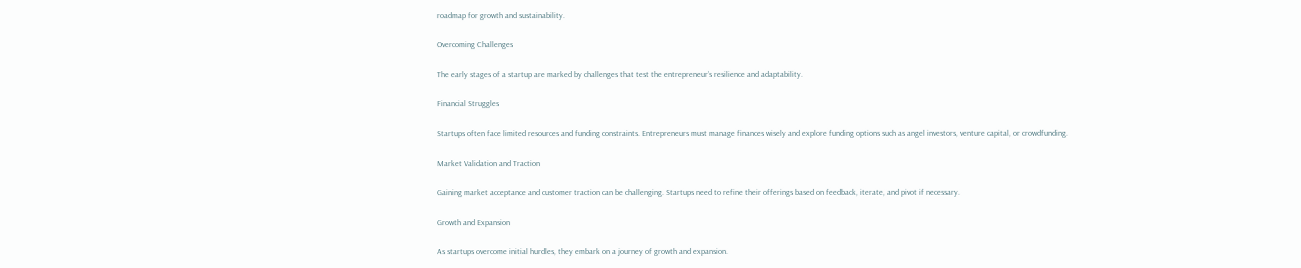roadmap for growth and sustainability.

Overcoming Challenges

The early stages of a startup are marked by challenges that test the entrepreneur’s resilience and adaptability.

Financial Struggles

Startups often face limited resources and funding constraints. Entrepreneurs must manage finances wisely and explore funding options such as angel investors, venture capital, or crowdfunding.

Market Validation and Traction

Gaining market acceptance and customer traction can be challenging. Startups need to refine their offerings based on feedback, iterate, and pivot if necessary.

Growth and Expansion

As startups overcome initial hurdles, they embark on a journey of growth and expansion.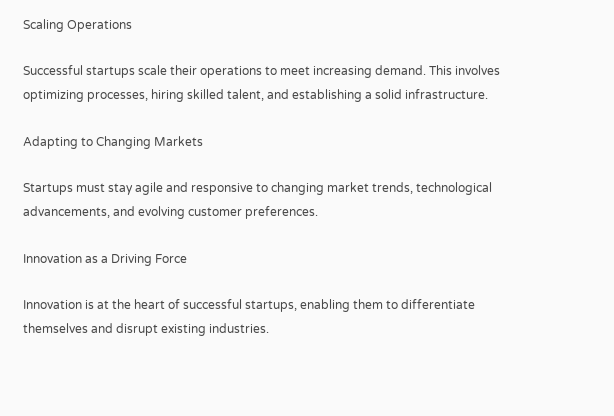Scaling Operations

Successful startups scale their operations to meet increasing demand. This involves optimizing processes, hiring skilled talent, and establishing a solid infrastructure.

Adapting to Changing Markets

Startups must stay agile and responsive to changing market trends, technological advancements, and evolving customer preferences.

Innovation as a Driving Force

Innovation is at the heart of successful startups, enabling them to differentiate themselves and disrupt existing industries.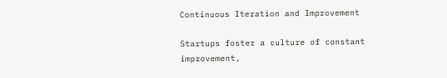Continuous Iteration and Improvement

Startups foster a culture of constant improvement,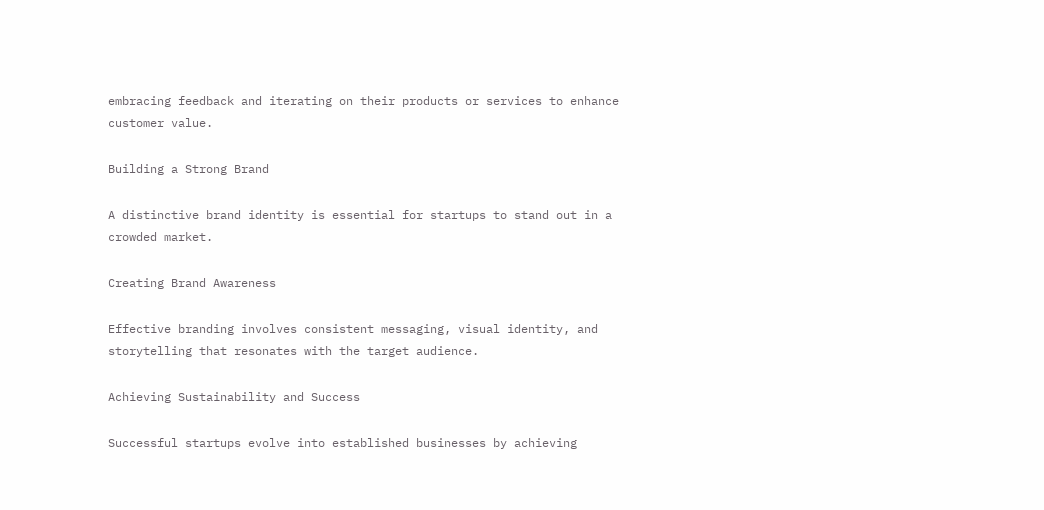embracing feedback and iterating on their products or services to enhance customer value.

Building a Strong Brand

A distinctive brand identity is essential for startups to stand out in a crowded market.

Creating Brand Awareness

Effective branding involves consistent messaging, visual identity, and storytelling that resonates with the target audience.

Achieving Sustainability and Success

Successful startups evolve into established businesses by achieving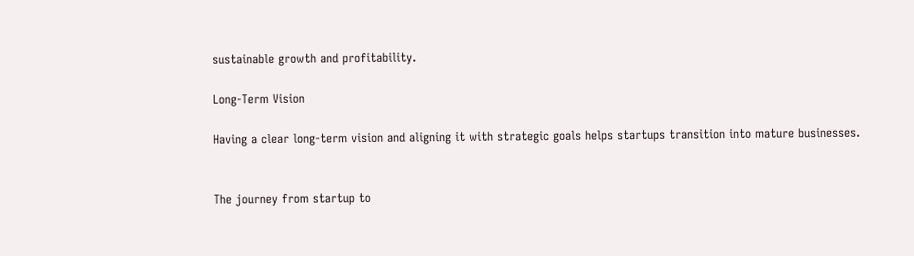sustainable growth and profitability.

Long-Term Vision

Having a clear long-term vision and aligning it with strategic goals helps startups transition into mature businesses.


The journey from startup to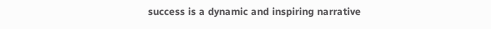success is a dynamic and inspiring narrative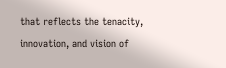that reflects the tenacity, innovation, and vision of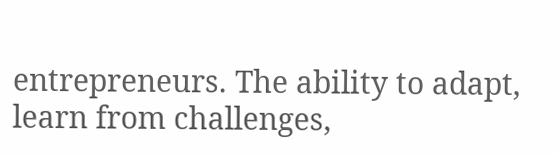entrepreneurs. The ability to adapt, learn from challenges,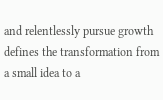and relentlessly pursue growth defines the transformation from a small idea to a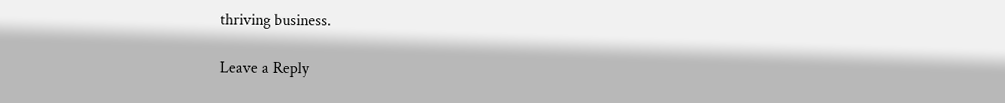thriving business.

Leave a Reply